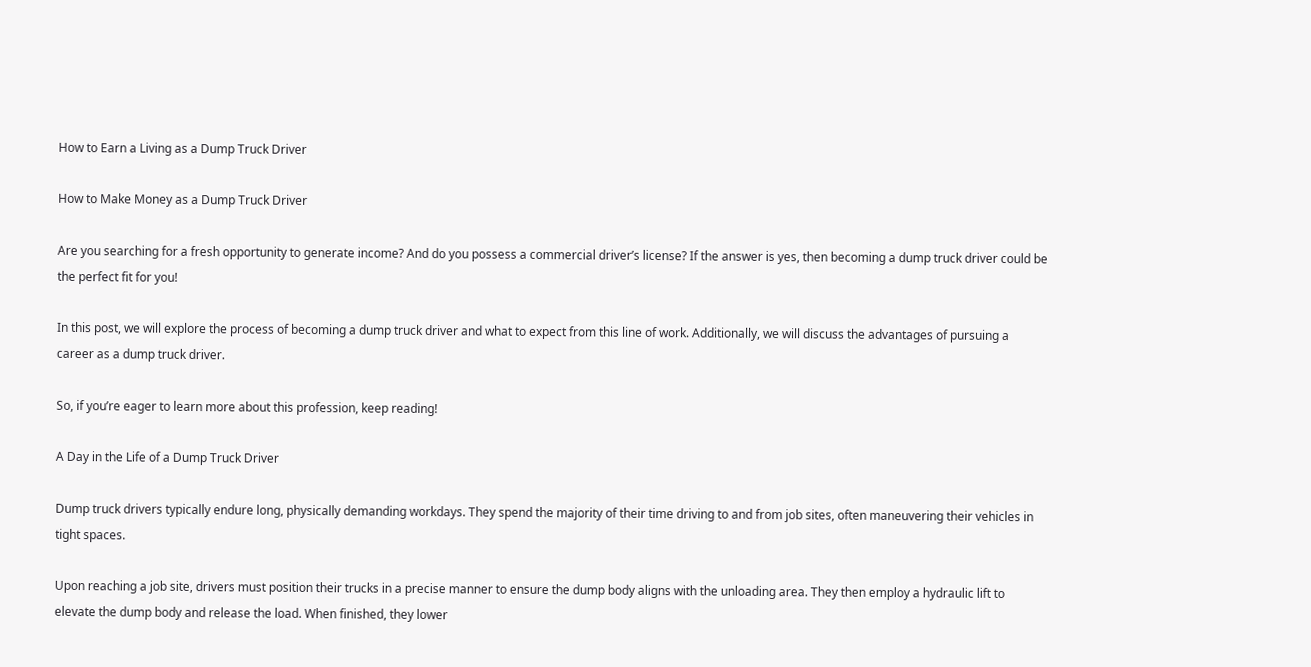How to Earn a Living as a Dump Truck Driver

How to Make Money as a Dump Truck Driver

Are you searching for a fresh opportunity to generate income? And do you possess a commercial driver’s license? If the answer is yes, then becoming a dump truck driver could be the perfect fit for you!

In this post, we will explore the process of becoming a dump truck driver and what to expect from this line of work. Additionally, we will discuss the advantages of pursuing a career as a dump truck driver.

So, if you’re eager to learn more about this profession, keep reading!

A Day in the Life of a Dump Truck Driver

Dump truck drivers typically endure long, physically demanding workdays. They spend the majority of their time driving to and from job sites, often maneuvering their vehicles in tight spaces.

Upon reaching a job site, drivers must position their trucks in a precise manner to ensure the dump body aligns with the unloading area. They then employ a hydraulic lift to elevate the dump body and release the load. When finished, they lower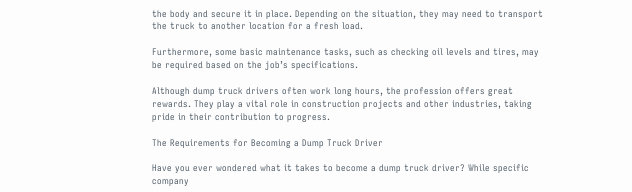the body and secure it in place. Depending on the situation, they may need to transport the truck to another location for a fresh load.

Furthermore, some basic maintenance tasks, such as checking oil levels and tires, may be required based on the job’s specifications.

Although dump truck drivers often work long hours, the profession offers great rewards. They play a vital role in construction projects and other industries, taking pride in their contribution to progress.

The Requirements for Becoming a Dump Truck Driver

Have you ever wondered what it takes to become a dump truck driver? While specific company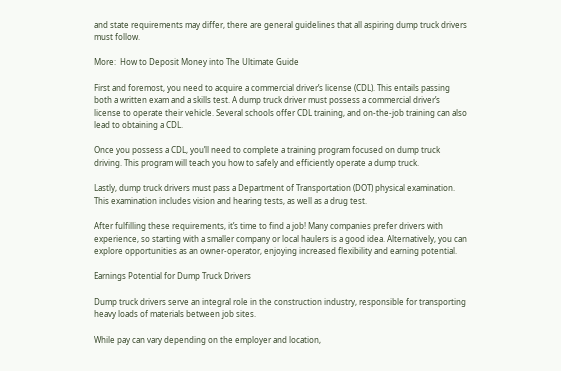and state requirements may differ, there are general guidelines that all aspiring dump truck drivers must follow.

More:  How to Deposit Money into The Ultimate Guide

First and foremost, you need to acquire a commercial driver’s license (CDL). This entails passing both a written exam and a skills test. A dump truck driver must possess a commercial driver’s license to operate their vehicle. Several schools offer CDL training, and on-the-job training can also lead to obtaining a CDL.

Once you possess a CDL, you’ll need to complete a training program focused on dump truck driving. This program will teach you how to safely and efficiently operate a dump truck.

Lastly, dump truck drivers must pass a Department of Transportation (DOT) physical examination. This examination includes vision and hearing tests, as well as a drug test.

After fulfilling these requirements, it’s time to find a job! Many companies prefer drivers with experience, so starting with a smaller company or local haulers is a good idea. Alternatively, you can explore opportunities as an owner-operator, enjoying increased flexibility and earning potential.

Earnings Potential for Dump Truck Drivers

Dump truck drivers serve an integral role in the construction industry, responsible for transporting heavy loads of materials between job sites.

While pay can vary depending on the employer and location,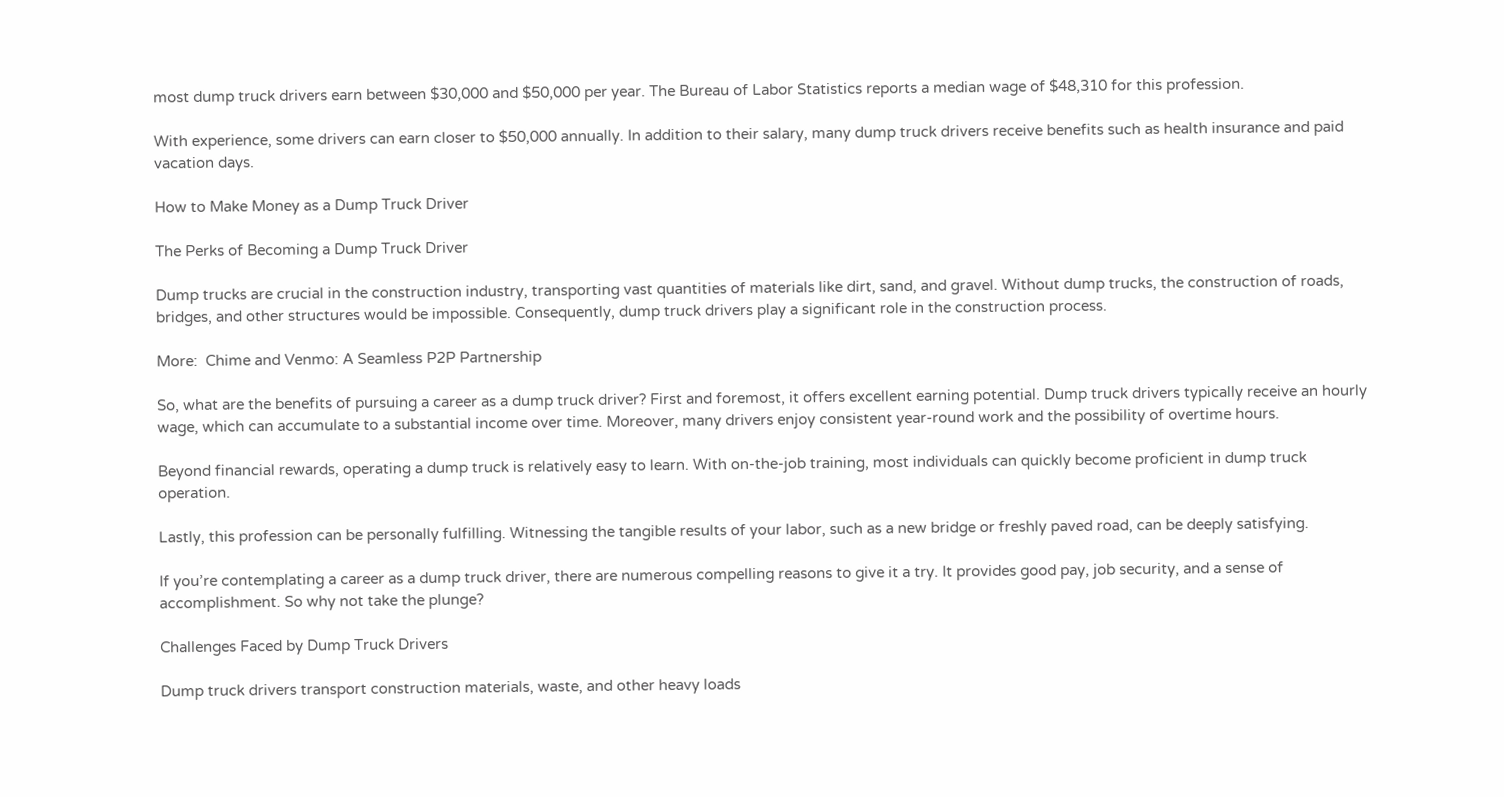most dump truck drivers earn between $30,000 and $50,000 per year. The Bureau of Labor Statistics reports a median wage of $48,310 for this profession.

With experience, some drivers can earn closer to $50,000 annually. In addition to their salary, many dump truck drivers receive benefits such as health insurance and paid vacation days.

How to Make Money as a Dump Truck Driver

The Perks of Becoming a Dump Truck Driver

Dump trucks are crucial in the construction industry, transporting vast quantities of materials like dirt, sand, and gravel. Without dump trucks, the construction of roads, bridges, and other structures would be impossible. Consequently, dump truck drivers play a significant role in the construction process.

More:  Chime and Venmo: A Seamless P2P Partnership

So, what are the benefits of pursuing a career as a dump truck driver? First and foremost, it offers excellent earning potential. Dump truck drivers typically receive an hourly wage, which can accumulate to a substantial income over time. Moreover, many drivers enjoy consistent year-round work and the possibility of overtime hours.

Beyond financial rewards, operating a dump truck is relatively easy to learn. With on-the-job training, most individuals can quickly become proficient in dump truck operation.

Lastly, this profession can be personally fulfilling. Witnessing the tangible results of your labor, such as a new bridge or freshly paved road, can be deeply satisfying.

If you’re contemplating a career as a dump truck driver, there are numerous compelling reasons to give it a try. It provides good pay, job security, and a sense of accomplishment. So why not take the plunge?

Challenges Faced by Dump Truck Drivers

Dump truck drivers transport construction materials, waste, and other heavy loads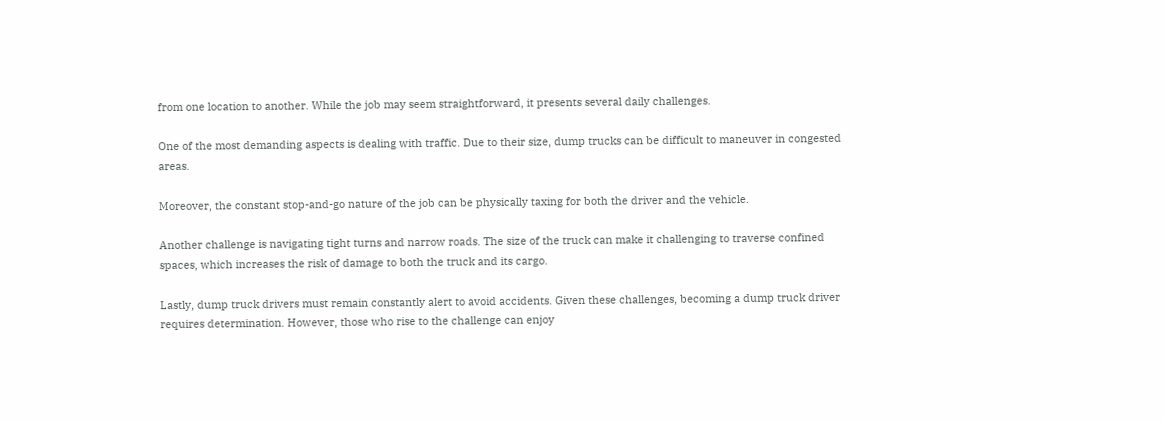from one location to another. While the job may seem straightforward, it presents several daily challenges.

One of the most demanding aspects is dealing with traffic. Due to their size, dump trucks can be difficult to maneuver in congested areas.

Moreover, the constant stop-and-go nature of the job can be physically taxing for both the driver and the vehicle.

Another challenge is navigating tight turns and narrow roads. The size of the truck can make it challenging to traverse confined spaces, which increases the risk of damage to both the truck and its cargo.

Lastly, dump truck drivers must remain constantly alert to avoid accidents. Given these challenges, becoming a dump truck driver requires determination. However, those who rise to the challenge can enjoy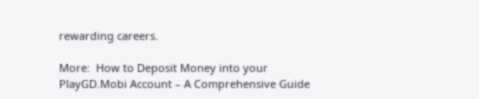rewarding careers.

More:  How to Deposit Money into your PlayGD.Mobi Account – A Comprehensive Guide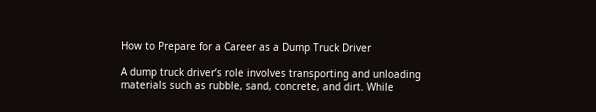How to Prepare for a Career as a Dump Truck Driver

A dump truck driver’s role involves transporting and unloading materials such as rubble, sand, concrete, and dirt. While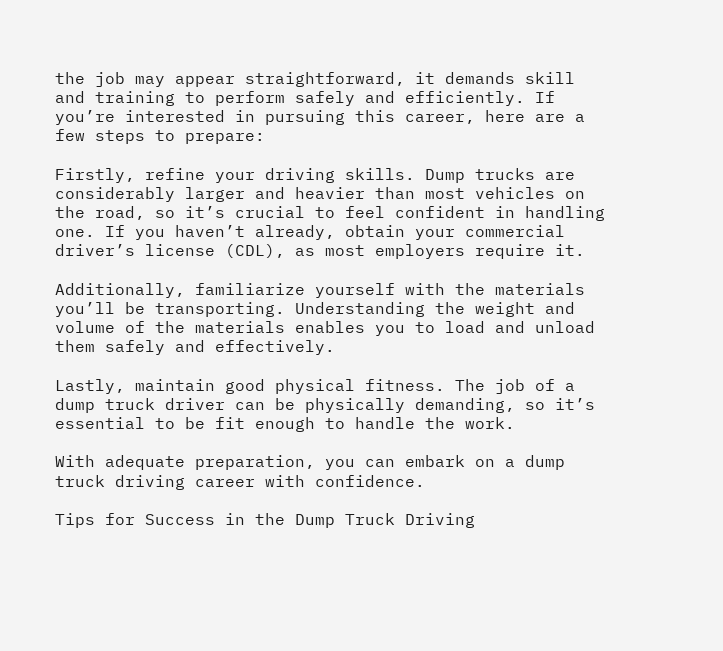the job may appear straightforward, it demands skill and training to perform safely and efficiently. If you’re interested in pursuing this career, here are a few steps to prepare:

Firstly, refine your driving skills. Dump trucks are considerably larger and heavier than most vehicles on the road, so it’s crucial to feel confident in handling one. If you haven’t already, obtain your commercial driver’s license (CDL), as most employers require it.

Additionally, familiarize yourself with the materials you’ll be transporting. Understanding the weight and volume of the materials enables you to load and unload them safely and effectively.

Lastly, maintain good physical fitness. The job of a dump truck driver can be physically demanding, so it’s essential to be fit enough to handle the work.

With adequate preparation, you can embark on a dump truck driving career with confidence.

Tips for Success in the Dump Truck Driving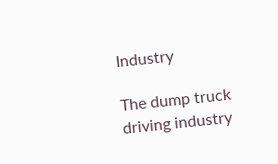Industry

The dump truck driving industry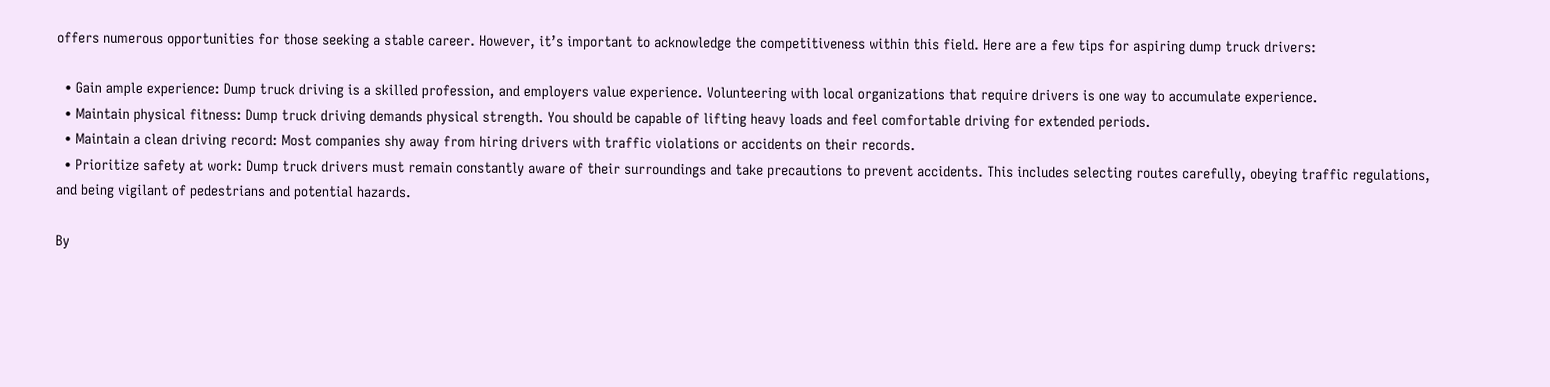offers numerous opportunities for those seeking a stable career. However, it’s important to acknowledge the competitiveness within this field. Here are a few tips for aspiring dump truck drivers:

  • Gain ample experience: Dump truck driving is a skilled profession, and employers value experience. Volunteering with local organizations that require drivers is one way to accumulate experience.
  • Maintain physical fitness: Dump truck driving demands physical strength. You should be capable of lifting heavy loads and feel comfortable driving for extended periods.
  • Maintain a clean driving record: Most companies shy away from hiring drivers with traffic violations or accidents on their records.
  • Prioritize safety at work: Dump truck drivers must remain constantly aware of their surroundings and take precautions to prevent accidents. This includes selecting routes carefully, obeying traffic regulations, and being vigilant of pedestrians and potential hazards.

By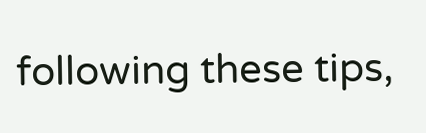following these tips,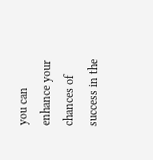you can enhance your chances of success in the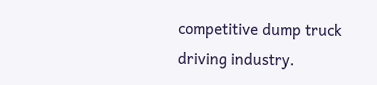competitive dump truck driving industry.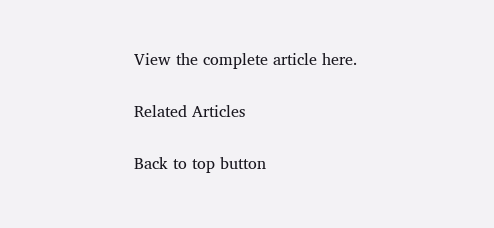View the complete article here.

Related Articles

Back to top button